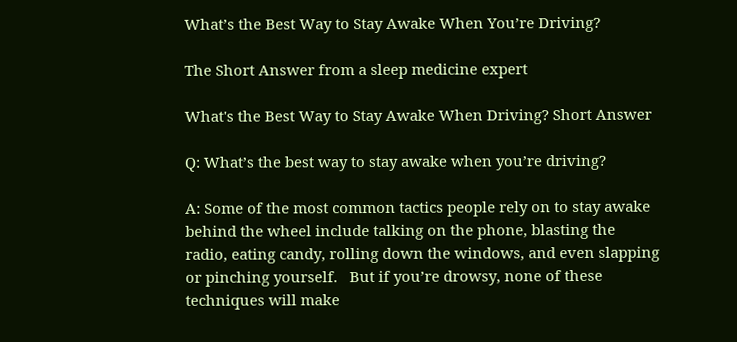What’s the Best Way to Stay Awake When You’re Driving?

The Short Answer from a sleep medicine expert

What's the Best Way to Stay Awake When Driving? Short Answer

Q: What’s the best way to stay awake when you’re driving?

A: Some of the most common tactics people rely on to stay awake behind the wheel include talking on the phone, blasting the radio, eating candy, rolling down the windows, and even slapping or pinching yourself.   But if you’re drowsy, none of these techniques will make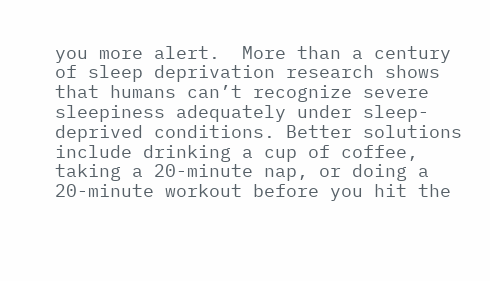you more alert.  More than a century of sleep deprivation research shows that humans can’t recognize severe sleepiness adequately under sleep-deprived conditions. Better solutions include drinking a cup of coffee, taking a 20-minute nap, or doing a 20-minute workout before you hit the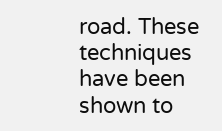road. These techniques have been shown to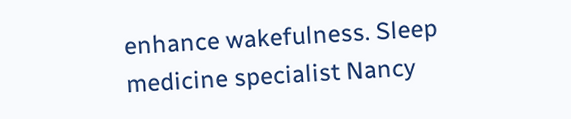enhance wakefulness. Sleep medicine specialist Nancy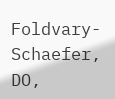Foldvary-Schaefer, DO,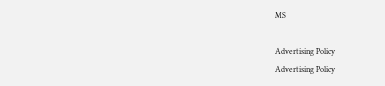MS

Advertising Policy
Advertising Policy